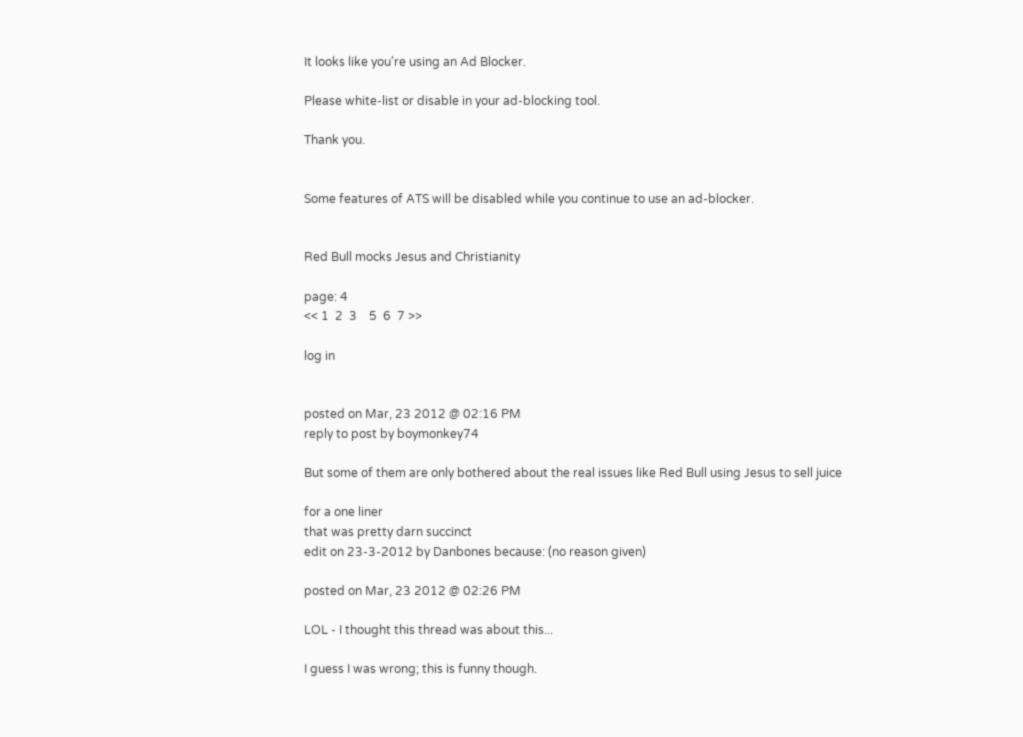It looks like you're using an Ad Blocker.

Please white-list or disable in your ad-blocking tool.

Thank you.


Some features of ATS will be disabled while you continue to use an ad-blocker.


Red Bull mocks Jesus and Christianity

page: 4
<< 1  2  3    5  6  7 >>

log in


posted on Mar, 23 2012 @ 02:16 PM
reply to post by boymonkey74

But some of them are only bothered about the real issues like Red Bull using Jesus to sell juice

for a one liner
that was pretty darn succinct
edit on 23-3-2012 by Danbones because: (no reason given)

posted on Mar, 23 2012 @ 02:26 PM

LOL - I thought this thread was about this...

I guess I was wrong; this is funny though.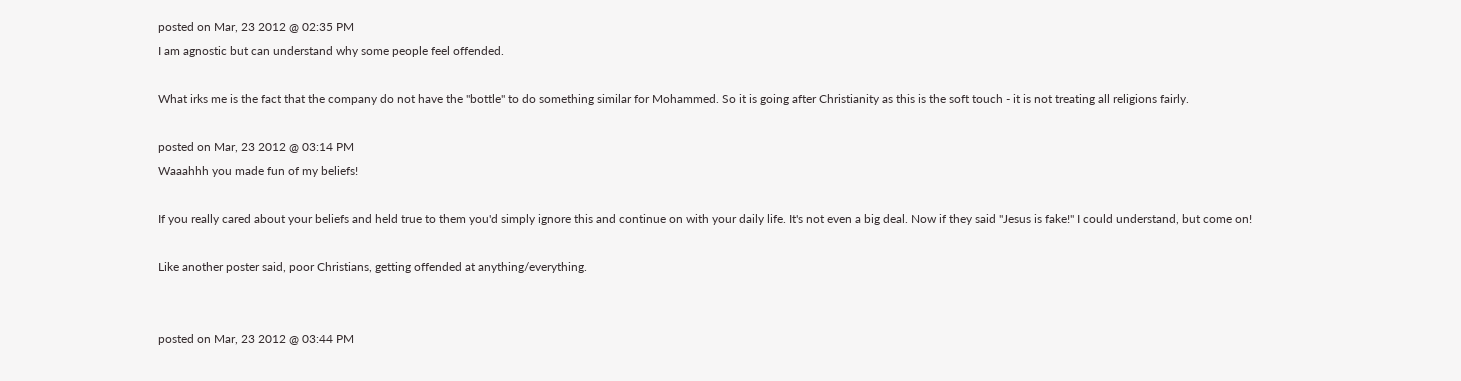posted on Mar, 23 2012 @ 02:35 PM
I am agnostic but can understand why some people feel offended.

What irks me is the fact that the company do not have the "bottle" to do something similar for Mohammed. So it is going after Christianity as this is the soft touch - it is not treating all religions fairly.

posted on Mar, 23 2012 @ 03:14 PM
Waaahhh you made fun of my beliefs!

If you really cared about your beliefs and held true to them you'd simply ignore this and continue on with your daily life. It's not even a big deal. Now if they said "Jesus is fake!" I could understand, but come on!

Like another poster said, poor Christians, getting offended at anything/everything.


posted on Mar, 23 2012 @ 03:44 PM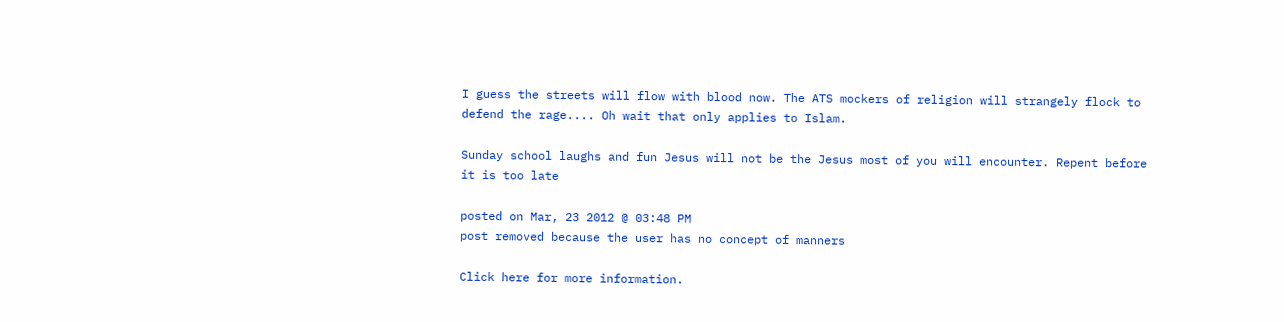I guess the streets will flow with blood now. The ATS mockers of religion will strangely flock to defend the rage.... Oh wait that only applies to Islam.

Sunday school laughs and fun Jesus will not be the Jesus most of you will encounter. Repent before it is too late

posted on Mar, 23 2012 @ 03:48 PM
post removed because the user has no concept of manners

Click here for more information.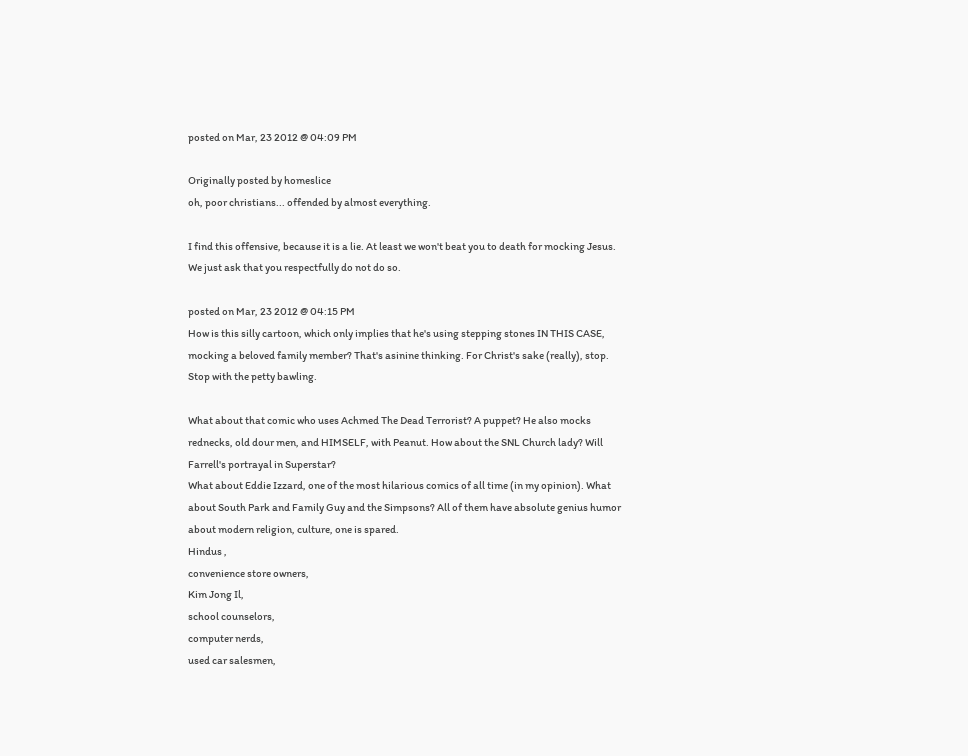posted on Mar, 23 2012 @ 04:09 PM

Originally posted by homeslice
oh, poor christians... offended by almost everything.

I find this offensive, because it is a lie. At least we won't beat you to death for mocking Jesus. We just ask that you respectfully do not do so.

posted on Mar, 23 2012 @ 04:15 PM
How is this silly cartoon, which only implies that he's using stepping stones IN THIS CASE, mocking a beloved family member? That's asinine thinking. For Christ's sake (really), stop. Stop with the petty bawling.

What about that comic who uses Achmed The Dead Terrorist? A puppet? He also mocks rednecks, old dour men, and HIMSELF, with Peanut. How about the SNL Church lady? Will Farrell's portrayal in Superstar?
What about Eddie Izzard, one of the most hilarious comics of all time (in my opinion). What about South Park and Family Guy and the Simpsons? All of them have absolute genius humor about modern religion, culture, one is spared.
Hindus ,
convenience store owners,
Kim Jong Il,
school counselors,
computer nerds,
used car salesmen,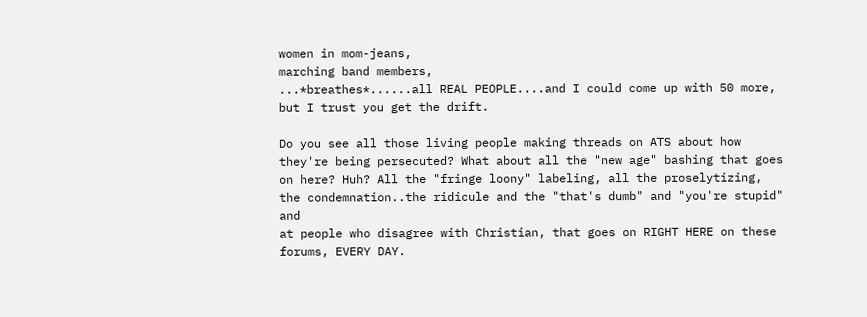women in mom-jeans,
marching band members,
...*breathes*......all REAL PEOPLE....and I could come up with 50 more, but I trust you get the drift.

Do you see all those living people making threads on ATS about how they're being persecuted? What about all the "new age" bashing that goes on here? Huh? All the "fringe loony" labeling, all the proselytizing, the condemnation..the ridicule and the "that's dumb" and "you're stupid" and
at people who disagree with Christian, that goes on RIGHT HERE on these forums, EVERY DAY.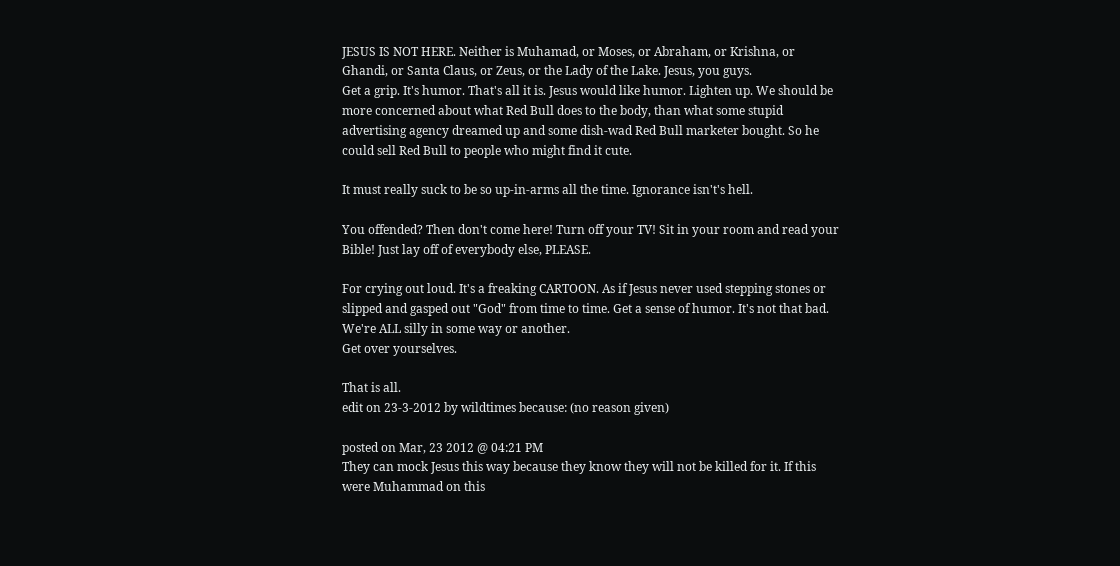JESUS IS NOT HERE. Neither is Muhamad, or Moses, or Abraham, or Krishna, or Ghandi, or Santa Claus, or Zeus, or the Lady of the Lake. Jesus, you guys.
Get a grip. It's humor. That's all it is. Jesus would like humor. Lighten up. We should be more concerned about what Red Bull does to the body, than what some stupid advertising agency dreamed up and some dish-wad Red Bull marketer bought. So he could sell Red Bull to people who might find it cute.

It must really suck to be so up-in-arms all the time. Ignorance isn't's hell.

You offended? Then don't come here! Turn off your TV! Sit in your room and read your Bible! Just lay off of everybody else, PLEASE.

For crying out loud. It's a freaking CARTOON. As if Jesus never used stepping stones or slipped and gasped out "God" from time to time. Get a sense of humor. It's not that bad. We're ALL silly in some way or another.
Get over yourselves.

That is all.
edit on 23-3-2012 by wildtimes because: (no reason given)

posted on Mar, 23 2012 @ 04:21 PM
They can mock Jesus this way because they know they will not be killed for it. If this were Muhammad on this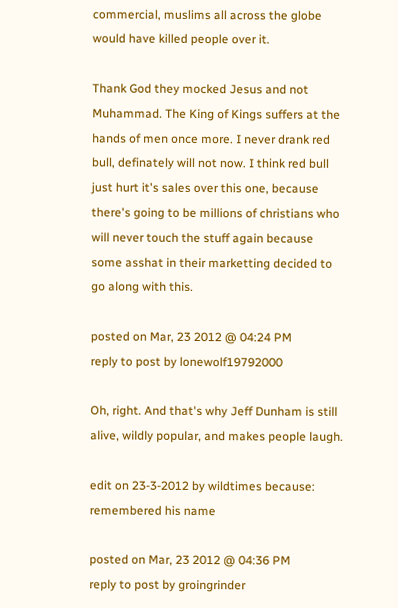commercial, muslims all across the globe would have killed people over it.

Thank God they mocked Jesus and not Muhammad. The King of Kings suffers at the hands of men once more. I never drank red bull, definately will not now. I think red bull just hurt it's sales over this one, because there's going to be millions of christians who will never touch the stuff again because some asshat in their marketting decided to go along with this.

posted on Mar, 23 2012 @ 04:24 PM
reply to post by lonewolf19792000

Oh, right. And that's why Jeff Dunham is still alive, wildly popular, and makes people laugh.

edit on 23-3-2012 by wildtimes because: remembered his name

posted on Mar, 23 2012 @ 04:36 PM
reply to post by groingrinder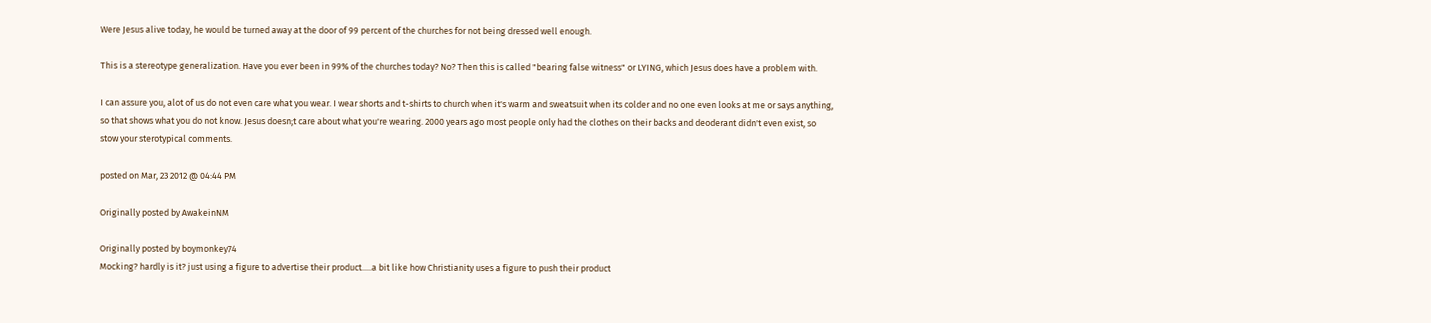Were Jesus alive today, he would be turned away at the door of 99 percent of the churches for not being dressed well enough.

This is a stereotype generalization. Have you ever been in 99% of the churches today? No? Then this is called "bearing false witness" or LYING, which Jesus does have a problem with.

I can assure you, alot of us do not even care what you wear. I wear shorts and t-shirts to church when it's warm and sweatsuit when its colder and no one even looks at me or says anything, so that shows what you do not know. Jesus doesn;t care about what you're wearing. 2000 years ago most people only had the clothes on their backs and deoderant didn't even exist, so stow your sterotypical comments.

posted on Mar, 23 2012 @ 04:44 PM

Originally posted by AwakeinNM

Originally posted by boymonkey74
Mocking? hardly is it? just using a figure to advertise their product.....a bit like how Christianity uses a figure to push their product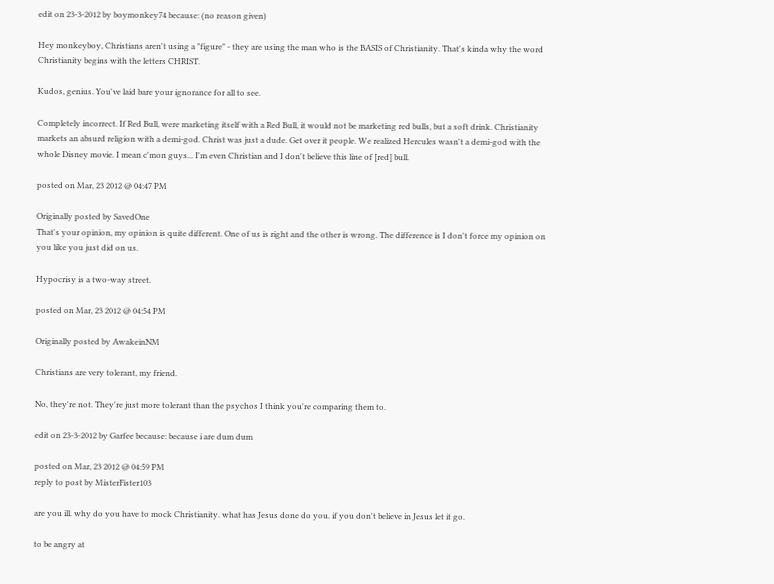edit on 23-3-2012 by boymonkey74 because: (no reason given)

Hey monkeyboy, Christians aren't using a "figure" - they are using the man who is the BASIS of Christianity. That's kinda why the word Christianity begins with the letters CHRIST.

Kudos, genius. You've laid bare your ignorance for all to see.

Completely incorrect. If Red Bull, were marketing itself with a Red Bull, it would not be marketing red bulls, but a soft drink. Christianity markets an absurd religion with a demi-god. Christ was just a dude. Get over it people. We realized Hercules wasn't a demi-god with the whole Disney movie. I mean c'mon guys... I'm even Christian and I don't believe this line of [red] bull.

posted on Mar, 23 2012 @ 04:47 PM

Originally posted by SavedOne
That's your opinion, my opinion is quite different. One of us is right and the other is wrong. The difference is I don't force my opinion on you like you just did on us.

Hypocrisy is a two-way street.

posted on Mar, 23 2012 @ 04:54 PM

Originally posted by AwakeinNM

Christians are very tolerant, my friend.

No, they're not. They're just more tolerant than the psychos I think you're comparing them to.

edit on 23-3-2012 by Garfee because: because i are dum dum

posted on Mar, 23 2012 @ 04:59 PM
reply to post by MisterFister103

are you ill. why do you have to mock Christianity. what has Jesus done do you. if you don't believe in Jesus let it go.

to be angry at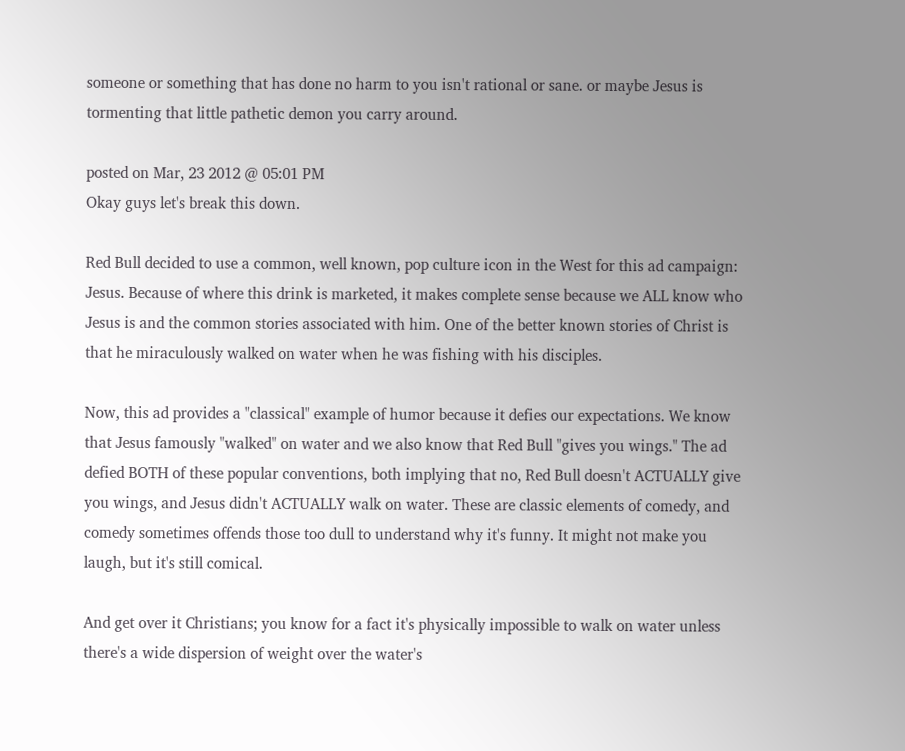someone or something that has done no harm to you isn't rational or sane. or maybe Jesus is tormenting that little pathetic demon you carry around.

posted on Mar, 23 2012 @ 05:01 PM
Okay guys let's break this down.

Red Bull decided to use a common, well known, pop culture icon in the West for this ad campaign: Jesus. Because of where this drink is marketed, it makes complete sense because we ALL know who Jesus is and the common stories associated with him. One of the better known stories of Christ is that he miraculously walked on water when he was fishing with his disciples.

Now, this ad provides a "classical" example of humor because it defies our expectations. We know that Jesus famously "walked" on water and we also know that Red Bull "gives you wings." The ad defied BOTH of these popular conventions, both implying that no, Red Bull doesn't ACTUALLY give you wings, and Jesus didn't ACTUALLY walk on water. These are classic elements of comedy, and comedy sometimes offends those too dull to understand why it's funny. It might not make you laugh, but it's still comical.

And get over it Christians; you know for a fact it's physically impossible to walk on water unless there's a wide dispersion of weight over the water's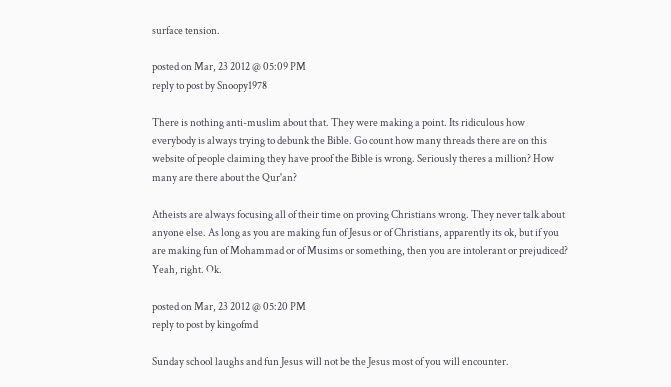surface tension.

posted on Mar, 23 2012 @ 05:09 PM
reply to post by Snoopy1978

There is nothing anti-muslim about that. They were making a point. Its ridiculous how everybody is always trying to debunk the Bible. Go count how many threads there are on this website of people claiming they have proof the Bible is wrong. Seriously theres a million? How many are there about the Qur'an?

Atheists are always focusing all of their time on proving Christians wrong. They never talk about anyone else. As long as you are making fun of Jesus or of Christians, apparently its ok, but if you are making fun of Mohammad or of Musims or something, then you are intolerant or prejudiced? Yeah, right. Ok.

posted on Mar, 23 2012 @ 05:20 PM
reply to post by kingofmd

Sunday school laughs and fun Jesus will not be the Jesus most of you will encounter.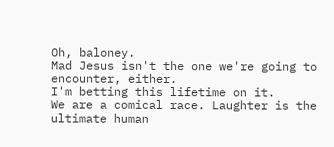Oh, baloney.
Mad Jesus isn't the one we're going to encounter, either.
I'm betting this lifetime on it.
We are a comical race. Laughter is the ultimate human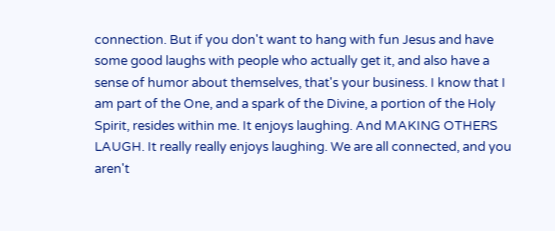connection. But if you don't want to hang with fun Jesus and have some good laughs with people who actually get it, and also have a sense of humor about themselves, that's your business. I know that I am part of the One, and a spark of the Divine, a portion of the Holy Spirit, resides within me. It enjoys laughing. And MAKING OTHERS LAUGH. It really really enjoys laughing. We are all connected, and you aren't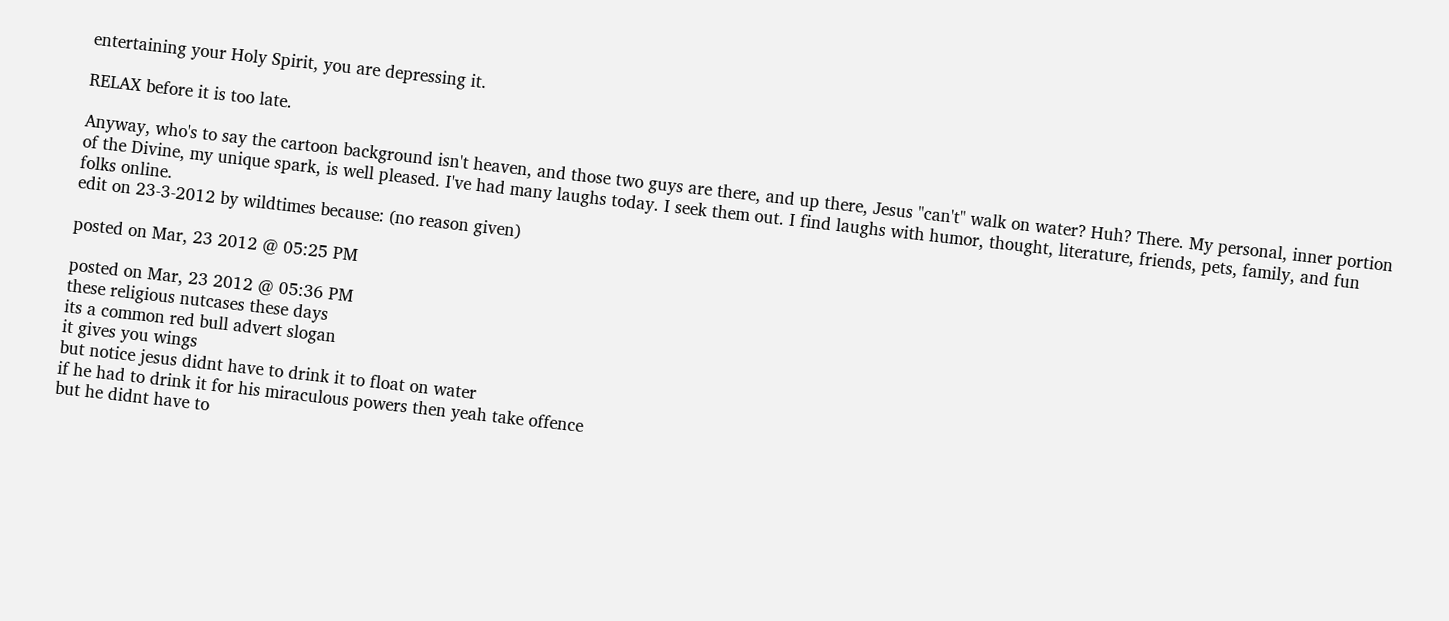entertaining your Holy Spirit, you are depressing it.

RELAX before it is too late.

Anyway, who's to say the cartoon background isn't heaven, and those two guys are there, and up there, Jesus "can't" walk on water? Huh? There. My personal, inner portion of the Divine, my unique spark, is well pleased. I've had many laughs today. I seek them out. I find laughs with humor, thought, literature, friends, pets, family, and fun folks online.
edit on 23-3-2012 by wildtimes because: (no reason given)

posted on Mar, 23 2012 @ 05:25 PM

posted on Mar, 23 2012 @ 05:36 PM
these religious nutcases these days
its a common red bull advert slogan
it gives you wings
but notice jesus didnt have to drink it to float on water
if he had to drink it for his miraculous powers then yeah take offence
but he didnt have to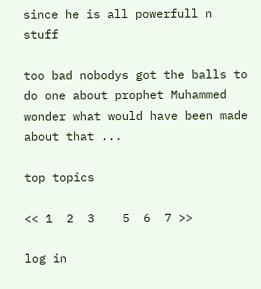since he is all powerfull n stuff

too bad nobodys got the balls to do one about prophet Muhammed
wonder what would have been made about that ...

top topics

<< 1  2  3    5  6  7 >>

log in